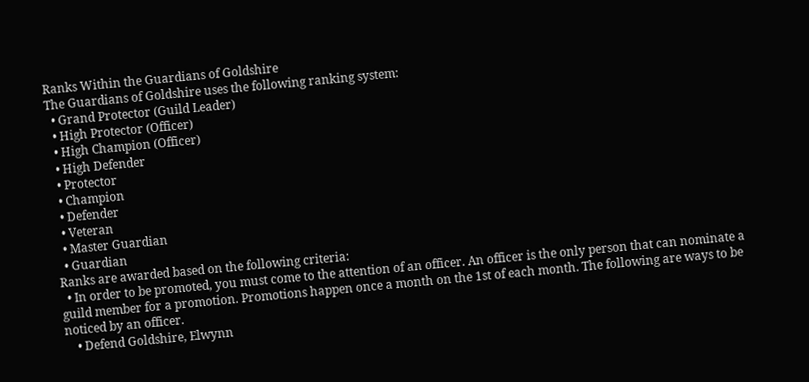Ranks Within the Guardians of Goldshire
The Guardians of Goldshire uses the following ranking system:
  • Grand Protector (Guild Leader)
  • High Protector (Officer)
  • High Champion (Officer)
  • High Defender
  • Protector
  • Champion
  • Defender
  • Veteran
  • Master Guardian
  • Guardian
Ranks are awarded based on the following criteria:
  • In order to be promoted, you must come to the attention of an officer. An officer is the only person that can nominate a guild member for a promotion. Promotions happen once a month on the 1st of each month. The following are ways to be noticed by an officer.
    • Defend Goldshire, Elwynn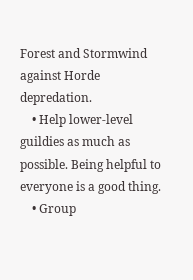Forest and Stormwind against Horde depredation.
    • Help lower-level guildies as much as possible. Being helpful to everyone is a good thing.
    • Group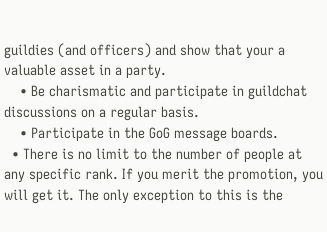guildies (and officers) and show that your a valuable asset in a party.
    • Be charismatic and participate in guildchat discussions on a regular basis.
    • Participate in the GoG message boards.
  • There is no limit to the number of people at any specific rank. If you merit the promotion, you will get it. The only exception to this is the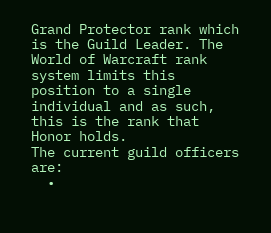Grand Protector rank which is the Guild Leader. The World of Warcraft rank system limits this position to a single individual and as such, this is the rank that Honor holds.
The current guild officers are:
  •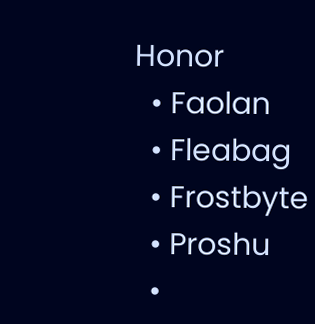Honor
  • Faolan
  • Fleabag
  • Frostbyte
  • Proshu
  •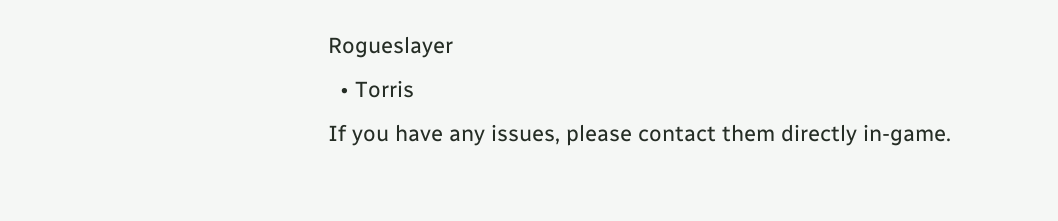Rogueslayer
  • Torris
If you have any issues, please contact them directly in-game.